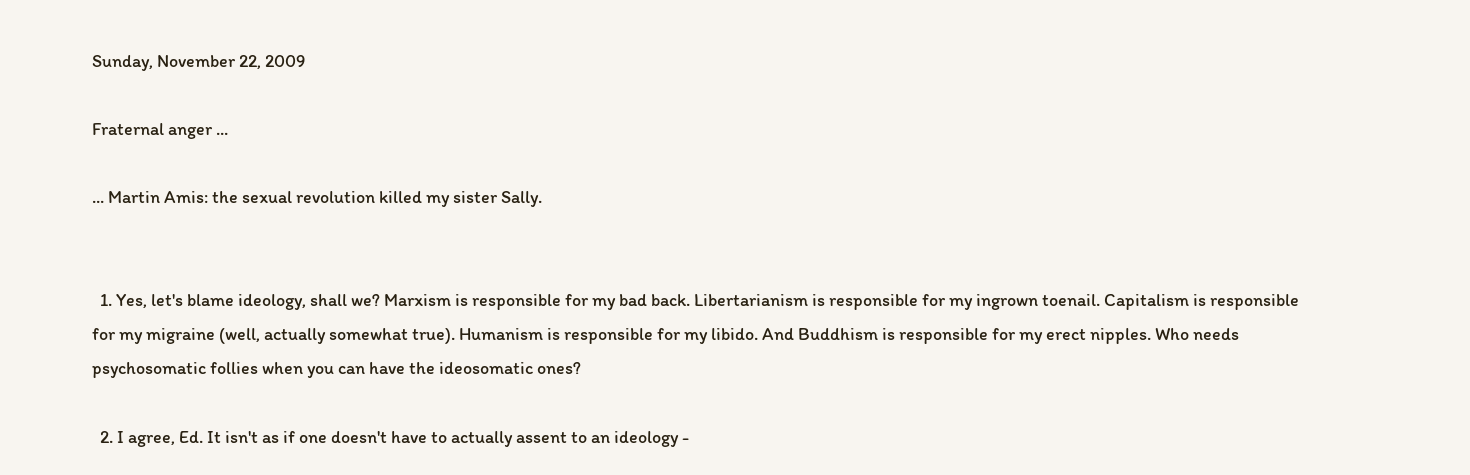Sunday, November 22, 2009

Fraternal anger ...

... Martin Amis: the sexual revolution killed my sister Sally.


  1. Yes, let's blame ideology, shall we? Marxism is responsible for my bad back. Libertarianism is responsible for my ingrown toenail. Capitalism is responsible for my migraine (well, actually somewhat true). Humanism is responsible for my libido. And Buddhism is responsible for my erect nipples. Who needs psychosomatic follies when you can have the ideosomatic ones?

  2. I agree, Ed. It isn't as if one doesn't have to actually assent to an ideology -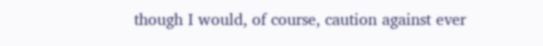though I would, of course, caution against ever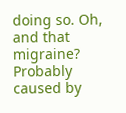doing so. Oh, and that migraine? Probably caused by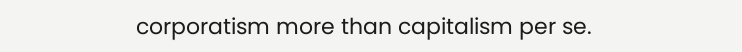corporatism more than capitalism per se.